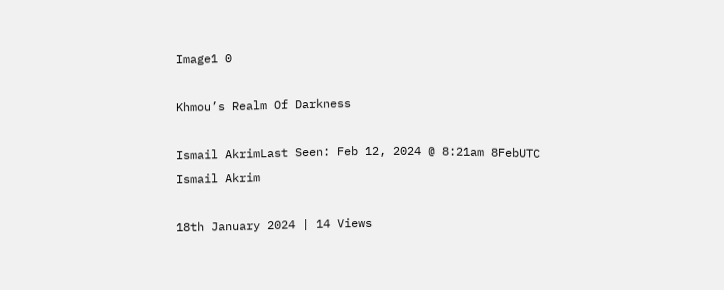Image1 0

Khmou’s Realm Of Darkness

Ismail AkrimLast Seen: Feb 12, 2024 @ 8:21am 8FebUTC
Ismail Akrim

18th January 2024 | 14 Views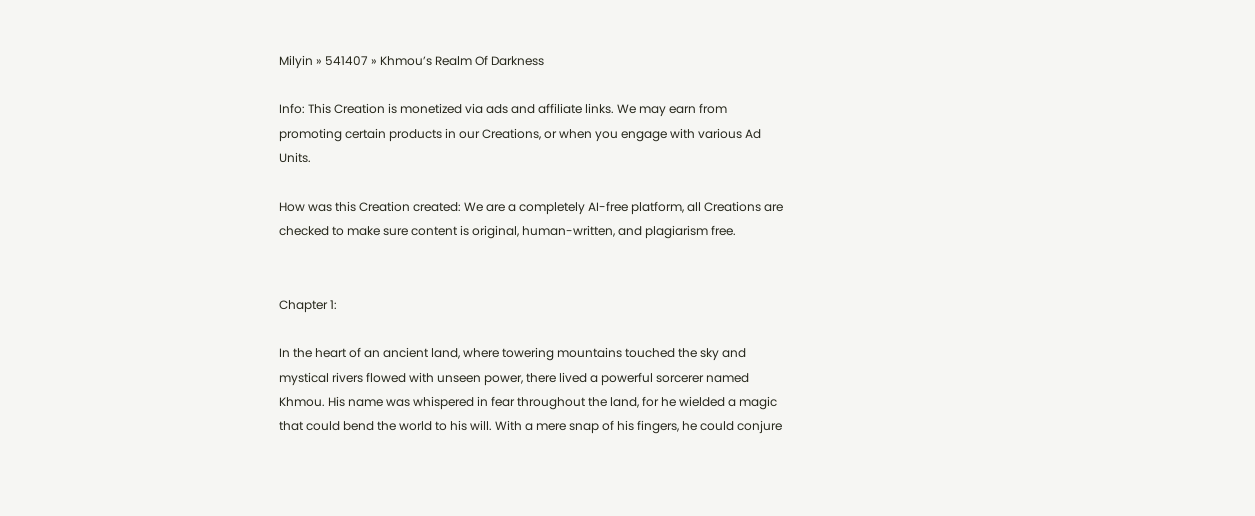Milyin » 541407 » Khmou’s Realm Of Darkness

Info: This Creation is monetized via ads and affiliate links. We may earn from promoting certain products in our Creations, or when you engage with various Ad Units.

How was this Creation created: We are a completely AI-free platform, all Creations are checked to make sure content is original, human-written, and plagiarism free.


Chapter 1:

In the heart of an ancient land, where towering mountains touched the sky and mystical rivers flowed with unseen power, there lived a powerful sorcerer named Khmou. His name was whispered in fear throughout the land, for he wielded a magic that could bend the world to his will. With a mere snap of his fingers, he could conjure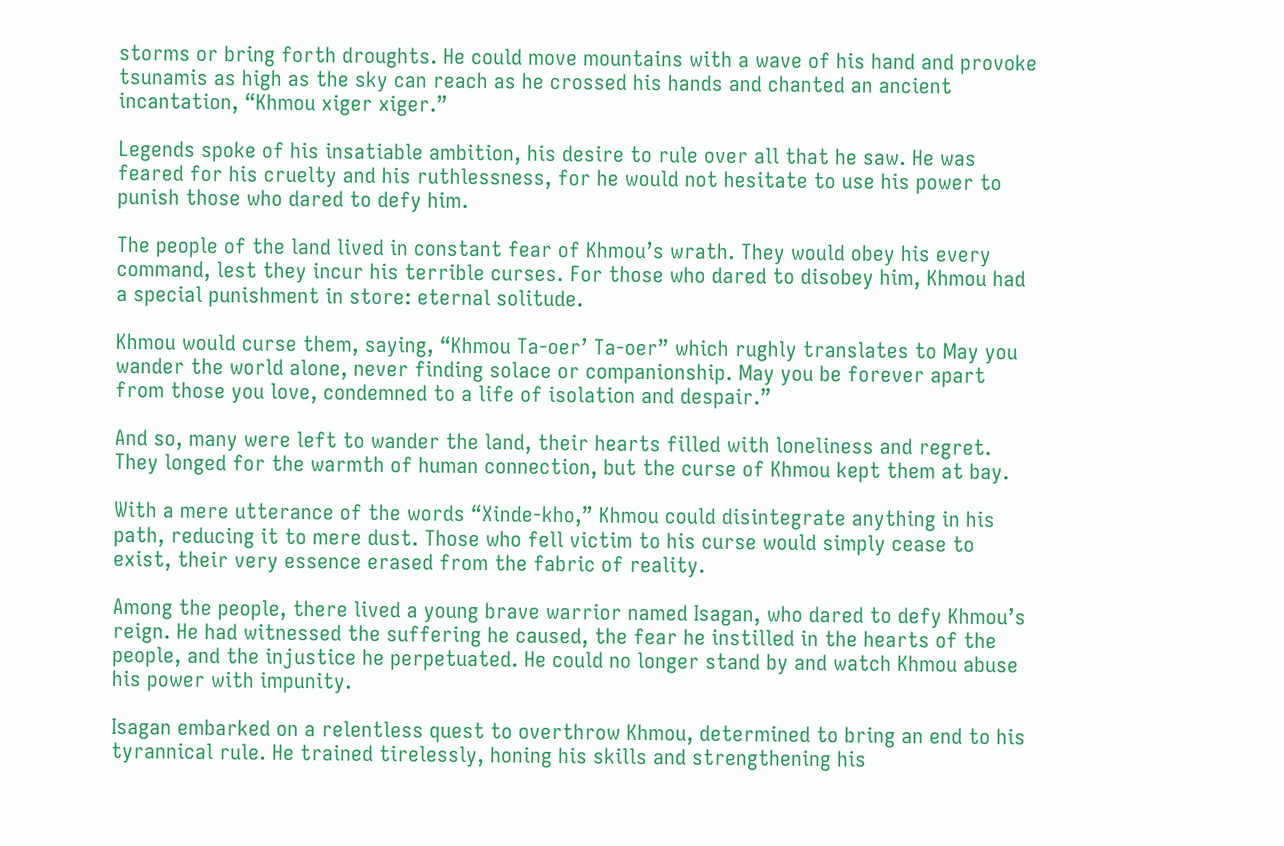storms or bring forth droughts. He could move mountains with a wave of his hand and provoke tsunamis as high as the sky can reach as he crossed his hands and chanted an ancient incantation, “Khmou xiger xiger.”

Legends spoke of his insatiable ambition, his desire to rule over all that he saw. He was feared for his cruelty and his ruthlessness, for he would not hesitate to use his power to punish those who dared to defy him.

The people of the land lived in constant fear of Khmou’s wrath. They would obey his every command, lest they incur his terrible curses. For those who dared to disobey him, Khmou had a special punishment in store: eternal solitude.

Khmou would curse them, saying, “Khmou Ta-oer’ Ta-oer” which rughly translates to May you wander the world alone, never finding solace or companionship. May you be forever apart from those you love, condemned to a life of isolation and despair.”

And so, many were left to wander the land, their hearts filled with loneliness and regret. They longed for the warmth of human connection, but the curse of Khmou kept them at bay.

With a mere utterance of the words “Xinde-kho,” Khmou could disintegrate anything in his path, reducing it to mere dust. Those who fell victim to his curse would simply cease to exist, their very essence erased from the fabric of reality.

Among the people, there lived a young brave warrior named Isagan, who dared to defy Khmou’s reign. He had witnessed the suffering he caused, the fear he instilled in the hearts of the people, and the injustice he perpetuated. He could no longer stand by and watch Khmou abuse his power with impunity.

Isagan embarked on a relentless quest to overthrow Khmou, determined to bring an end to his tyrannical rule. He trained tirelessly, honing his skills and strengthening his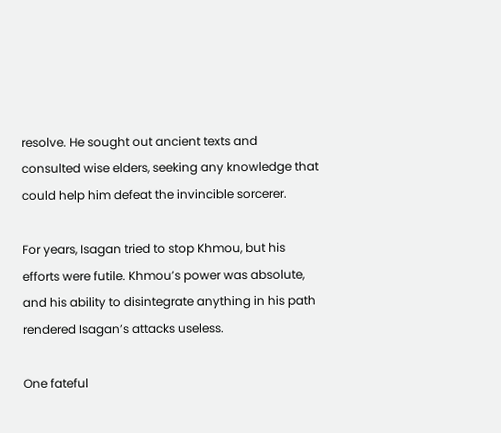resolve. He sought out ancient texts and consulted wise elders, seeking any knowledge that could help him defeat the invincible sorcerer.

For years, Isagan tried to stop Khmou, but his efforts were futile. Khmou’s power was absolute, and his ability to disintegrate anything in his path rendered Isagan’s attacks useless.

One fateful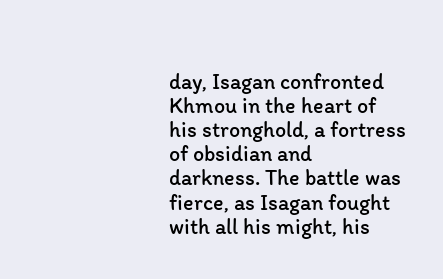day, Isagan confronted Khmou in the heart of his stronghold, a fortress of obsidian and darkness. The battle was fierce, as Isagan fought with all his might, his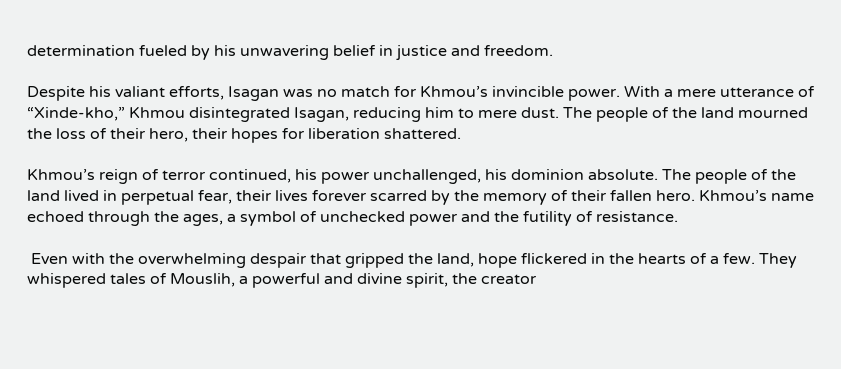determination fueled by his unwavering belief in justice and freedom.

Despite his valiant efforts, Isagan was no match for Khmou’s invincible power. With a mere utterance of “Xinde-kho,” Khmou disintegrated Isagan, reducing him to mere dust. The people of the land mourned the loss of their hero, their hopes for liberation shattered.

Khmou’s reign of terror continued, his power unchallenged, his dominion absolute. The people of the land lived in perpetual fear, their lives forever scarred by the memory of their fallen hero. Khmou’s name echoed through the ages, a symbol of unchecked power and the futility of resistance.

 Even with the overwhelming despair that gripped the land, hope flickered in the hearts of a few. They whispered tales of Mouslih, a powerful and divine spirit, the creator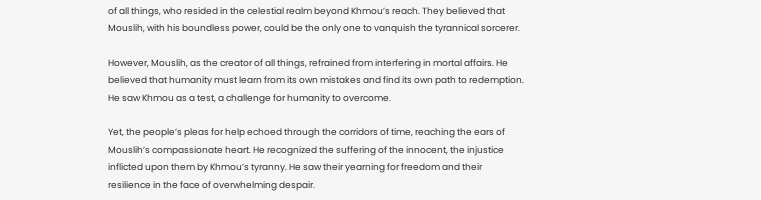of all things, who resided in the celestial realm beyond Khmou’s reach. They believed that Mouslih, with his boundless power, could be the only one to vanquish the tyrannical sorcerer.

However, Mouslih, as the creator of all things, refrained from interfering in mortal affairs. He believed that humanity must learn from its own mistakes and find its own path to redemption. He saw Khmou as a test, a challenge for humanity to overcome.

Yet, the people’s pleas for help echoed through the corridors of time, reaching the ears of Mouslih’s compassionate heart. He recognized the suffering of the innocent, the injustice inflicted upon them by Khmou’s tyranny. He saw their yearning for freedom and their resilience in the face of overwhelming despair.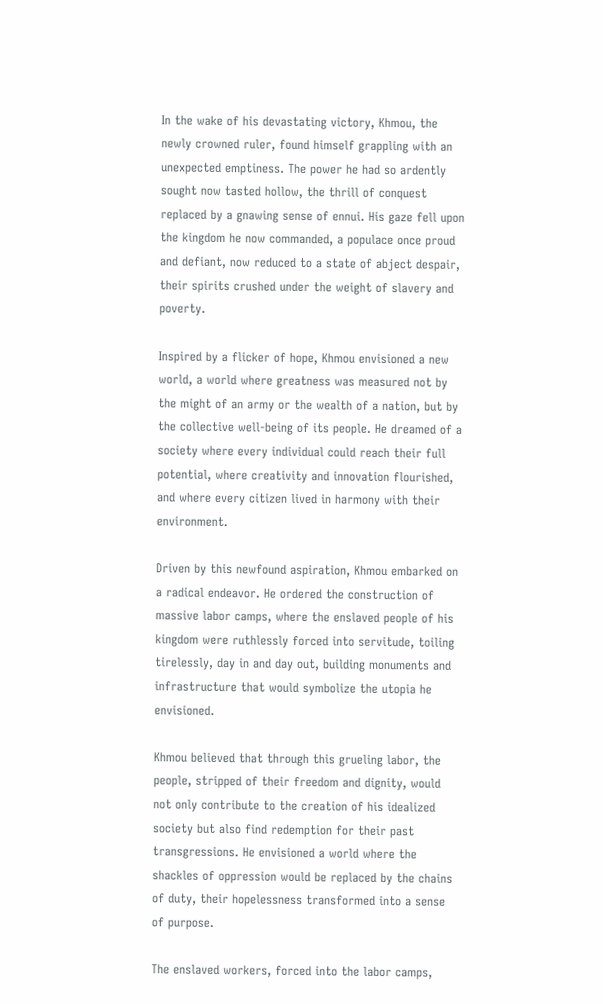In the wake of his devastating victory, Khmou, the newly crowned ruler, found himself grappling with an unexpected emptiness. The power he had so ardently sought now tasted hollow, the thrill of conquest replaced by a gnawing sense of ennui. His gaze fell upon the kingdom he now commanded, a populace once proud and defiant, now reduced to a state of abject despair, their spirits crushed under the weight of slavery and poverty.

Inspired by a flicker of hope, Khmou envisioned a new world, a world where greatness was measured not by the might of an army or the wealth of a nation, but by the collective well-being of its people. He dreamed of a society where every individual could reach their full potential, where creativity and innovation flourished, and where every citizen lived in harmony with their environment.

Driven by this newfound aspiration, Khmou embarked on a radical endeavor. He ordered the construction of massive labor camps, where the enslaved people of his kingdom were ruthlessly forced into servitude, toiling tirelessly, day in and day out, building monuments and infrastructure that would symbolize the utopia he envisioned.

Khmou believed that through this grueling labor, the people, stripped of their freedom and dignity, would not only contribute to the creation of his idealized society but also find redemption for their past transgressions. He envisioned a world where the shackles of oppression would be replaced by the chains of duty, their hopelessness transformed into a sense of purpose.

The enslaved workers, forced into the labor camps,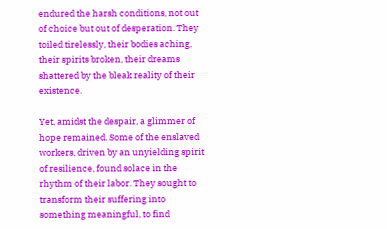endured the harsh conditions, not out of choice but out of desperation. They toiled tirelessly, their bodies aching, their spirits broken, their dreams shattered by the bleak reality of their existence.

Yet, amidst the despair, a glimmer of hope remained. Some of the enslaved workers, driven by an unyielding spirit of resilience, found solace in the rhythm of their labor. They sought to transform their suffering into something meaningful, to find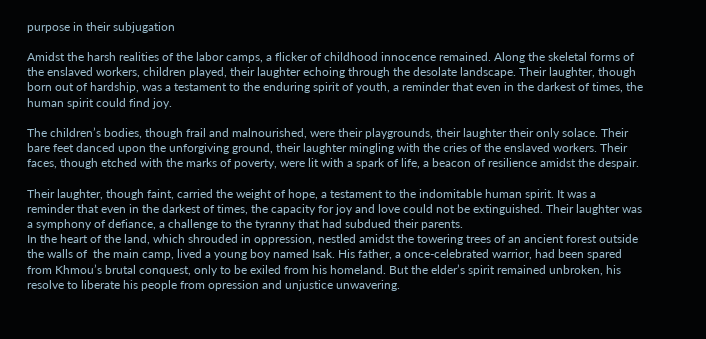purpose in their subjugation

Amidst the harsh realities of the labor camps, a flicker of childhood innocence remained. Along the skeletal forms of the enslaved workers, children played, their laughter echoing through the desolate landscape. Their laughter, though born out of hardship, was a testament to the enduring spirit of youth, a reminder that even in the darkest of times, the human spirit could find joy.

The children’s bodies, though frail and malnourished, were their playgrounds, their laughter their only solace. Their bare feet danced upon the unforgiving ground, their laughter mingling with the cries of the enslaved workers. Their faces, though etched with the marks of poverty, were lit with a spark of life, a beacon of resilience amidst the despair.

Their laughter, though faint, carried the weight of hope, a testament to the indomitable human spirit. It was a reminder that even in the darkest of times, the capacity for joy and love could not be extinguished. Their laughter was a symphony of defiance, a challenge to the tyranny that had subdued their parents.
In the heart of the land, which shrouded in oppression, nestled amidst the towering trees of an ancient forest outside the walls of  the main camp, lived a young boy named Isak. His father, a once-celebrated warrior, had been spared from Khmou’s brutal conquest, only to be exiled from his homeland. But the elder’s spirit remained unbroken, his resolve to liberate his people from opression and unjustice unwavering.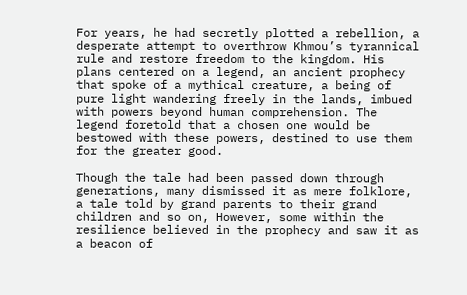For years, he had secretly plotted a rebellion, a desperate attempt to overthrow Khmou’s tyrannical rule and restore freedom to the kingdom. His plans centered on a legend, an ancient prophecy that spoke of a mythical creature, a being of pure light wandering freely in the lands, imbued with powers beyond human comprehension. The legend foretold that a chosen one would be bestowed with these powers, destined to use them for the greater good.

Though the tale had been passed down through generations, many dismissed it as mere folklore, a tale told by grand parents to their grand children and so on, However, some within the resilience believed in the prophecy and saw it as a beacon of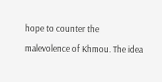hope to counter the malevolence of Khmou. The idea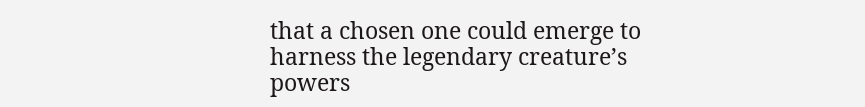that a chosen one could emerge to harness the legendary creature’s powers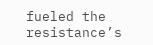fueled the resistance’s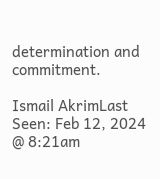determination and commitment.

Ismail AkrimLast Seen: Feb 12, 2024 @ 8:21am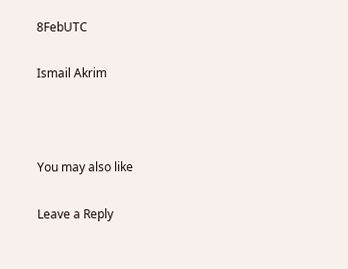8FebUTC

Ismail Akrim



You may also like

Leave a Reply